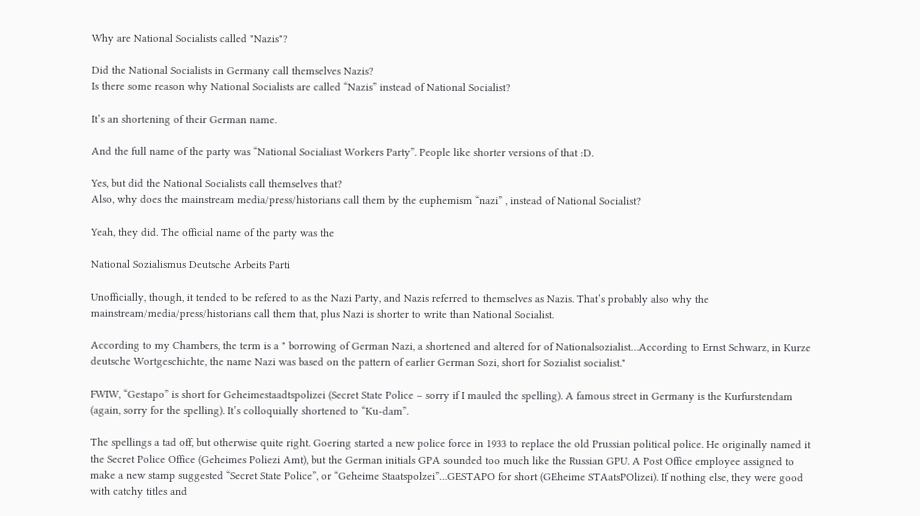Why are National Socialists called "Nazis"?

Did the National Socialists in Germany call themselves Nazis?
Is there some reason why National Socialists are called “Nazis” instead of National Socialist?

It’s an shortening of their German name.

And the full name of the party was “National Socialiast Workers Party”. People like shorter versions of that :D.

Yes, but did the National Socialists call themselves that?
Also, why does the mainstream media/press/historians call them by the euphemism “nazi” , instead of National Socialist?

Yeah, they did. The official name of the party was the

National Sozialismus Deutsche Arbeits Parti

Unofficially, though, it tended to be refered to as the Nazi Party, and Nazis referred to themselves as Nazis. That’s probably also why the mainstream/media/press/historians call them that, plus Nazi is shorter to write than National Socialist.

According to my Chambers, the term is a " borrowing of German Nazi, a shortened and altered for of Nationalsozialist…According to Ernst Schwarz, in Kurze deutsche Wortgeschichte, the name Nazi was based on the pattern of earlier German Sozi, short for Sozialist socialist."

FWIW, “Gestapo” is short for Geheimestaadtspolizei (Secret State Police – sorry if I mauled the spelling). A famous street in Germany is the Kurfurstendam (again, sorry for the spelling). It’s colloquially shortened to “Ku-dam”.

The spellings a tad off, but otherwise quite right. Goering started a new police force in 1933 to replace the old Prussian political police. He originally named it the Secret Police Office (Geheimes Poliezi Amt), but the German initials GPA sounded too much like the Russian GPU. A Post Office employee assigned to make a new stamp suggested “Secret State Police”, or “Geheime Staatspolzei”…GESTAPO for short (GEheime STAatsPOlizei). If nothing else, they were good with catchy titles and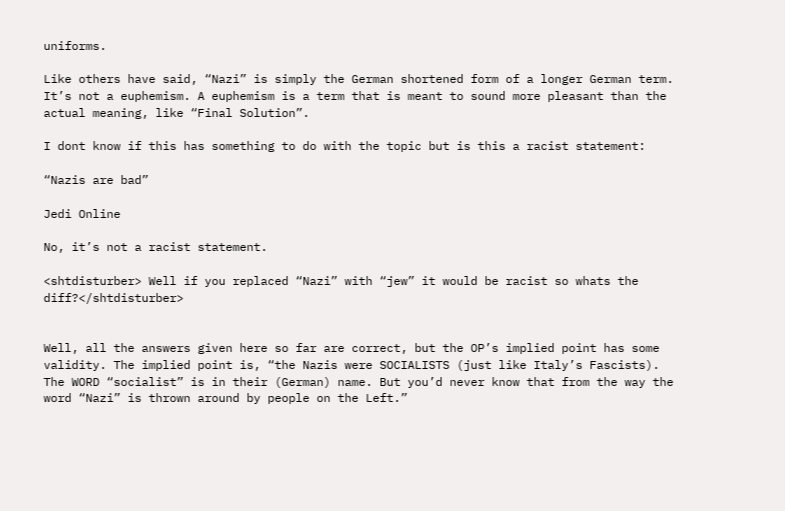uniforms.

Like others have said, “Nazi” is simply the German shortened form of a longer German term. It’s not a euphemism. A euphemism is a term that is meant to sound more pleasant than the actual meaning, like “Final Solution”.

I dont know if this has something to do with the topic but is this a racist statement:

“Nazis are bad”

Jedi Online

No, it’s not a racist statement.

<shtdisturber> Well if you replaced “Nazi” with “jew” it would be racist so whats the diff?</shtdisturber>


Well, all the answers given here so far are correct, but the OP’s implied point has some validity. The implied point is, “the Nazis were SOCIALISTS (just like Italy’s Fascists). The WORD “socialist” is in their (German) name. But you’d never know that from the way the word “Nazi” is thrown around by people on the Left.”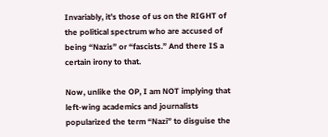Invariably, it’s those of us on the RIGHT of the political spectrum who are accused of being “Nazis” or “fascists.” And there IS a certain irony to that.

Now, unlike the OP, I am NOT implying that left-wing academics and journalists popularized the term “Nazi” to disguise the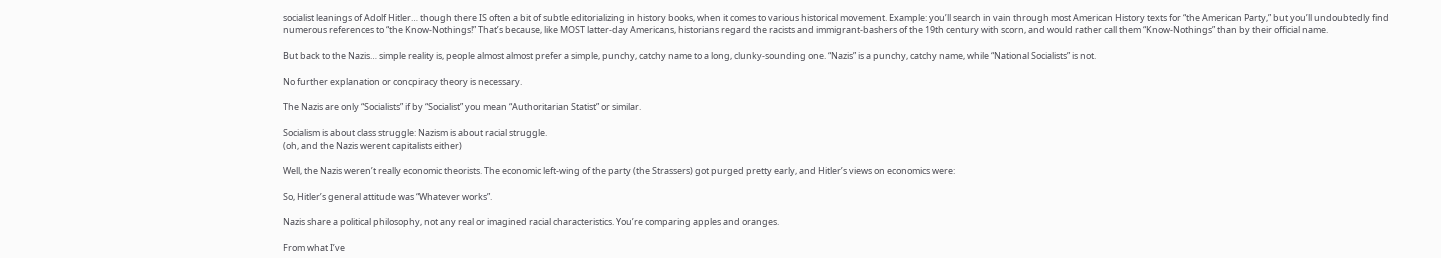socialist leanings of Adolf Hitler… though there IS often a bit of subtle editorializing in history books, when it comes to various historical movement. Example: you’ll search in vain through most American History texts for “the American Party,” but you’ll undoubtedly find numerous references to “the Know-Nothings!” That’s because, like MOST latter-day Americans, historians regard the racists and immigrant-bashers of the 19th century with scorn, and would rather call them “Know-Nothings” than by their official name.

But back to the Nazis… simple reality is, people almost almost prefer a simple, punchy, catchy name to a long, clunky-sounding one. “Nazis” is a punchy, catchy name, while “National Socialists” is not.

No further explanation or concpiracy theory is necessary.

The Nazis are only “Socialists” if by “Socialist” you mean “Authoritarian Statist” or similar.

Socialism is about class struggle: Nazism is about racial struggle.
(oh, and the Nazis werent capitalists either)

Well, the Nazis weren’t really economic theorists. The economic left-wing of the party (the Strassers) got purged pretty early, and Hitler’s views on economics were:

So, Hitler’s general attitude was “Whatever works”.

Nazis share a political philosophy, not any real or imagined racial characteristics. You’re comparing apples and oranges.

From what I’ve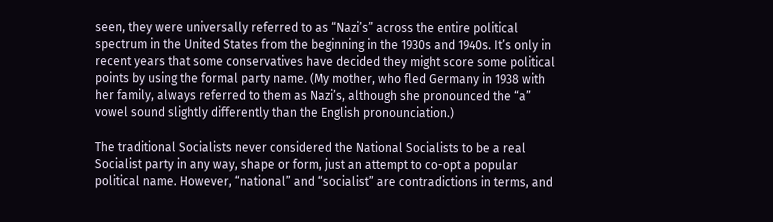seen, they were universally referred to as “Nazi’s” across the entire political spectrum in the United States from the beginning in the 1930s and 1940s. It’s only in recent years that some conservatives have decided they might score some political points by using the formal party name. (My mother, who fled Germany in 1938 with her family, always referred to them as Nazi’s, although she pronounced the “a” vowel sound slightly differently than the English pronounciation.)

The traditional Socialists never considered the National Socialists to be a real Socialist party in any way, shape or form, just an attempt to co-opt a popular political name. However, “national” and “socialist” are contradictions in terms, and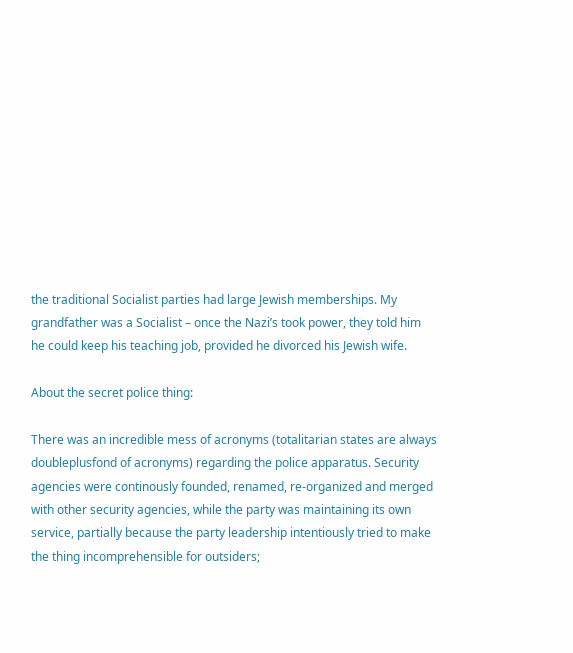the traditional Socialist parties had large Jewish memberships. My grandfather was a Socialist – once the Nazi’s took power, they told him he could keep his teaching job, provided he divorced his Jewish wife.

About the secret police thing:

There was an incredible mess of acronyms (totalitarian states are always doubleplusfond of acronyms) regarding the police apparatus. Security agencies were continously founded, renamed, re-organized and merged with other security agencies, while the party was maintaining its own service, partially because the party leadership intentiously tried to make the thing incomprehensible for outsiders;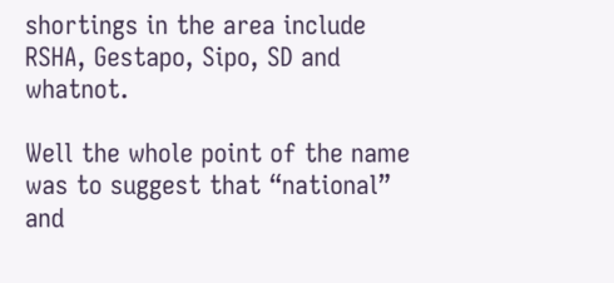shortings in the area include RSHA, Gestapo, Sipo, SD and whatnot.

Well the whole point of the name was to suggest that “national” and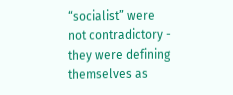“socialist” were not contradictory - they were defining themselves as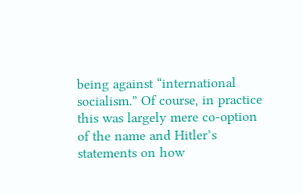being against “international socialism.” Of course, in practice this was largely mere co-option of the name and Hitler’s statements on how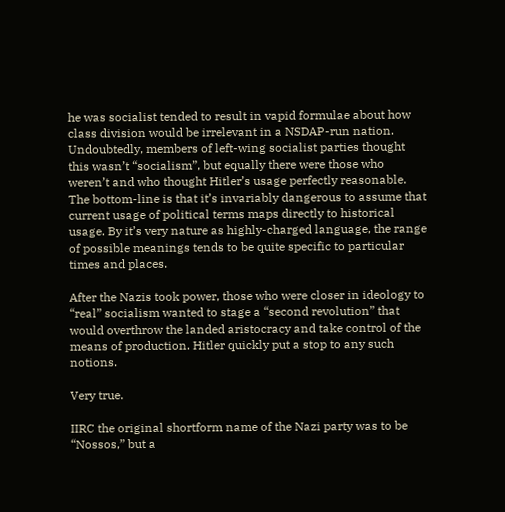he was socialist tended to result in vapid formulae about how class division would be irrelevant in a NSDAP-run nation. Undoubtedly, members of left-wing socialist parties thought this wasn’t “socialism”, but equally there were those who weren’t and who thought Hitler’s usage perfectly reasonable. The bottom-line is that it’s invariably dangerous to assume that current usage of political terms maps directly to historical usage. By it’s very nature as highly-charged language, the range of possible meanings tends to be quite specific to particular times and places.

After the Nazis took power, those who were closer in ideology to “real” socialism wanted to stage a “second revolution” that would overthrow the landed aristocracy and take control of the means of production. Hitler quickly put a stop to any such notions.

Very true.

IIRC the original shortform name of the Nazi party was to be “Nossos,” but a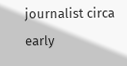journalist circa early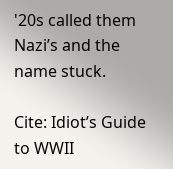'20s called them Nazi’s and the name stuck.

Cite: Idiot’s Guide to WWII